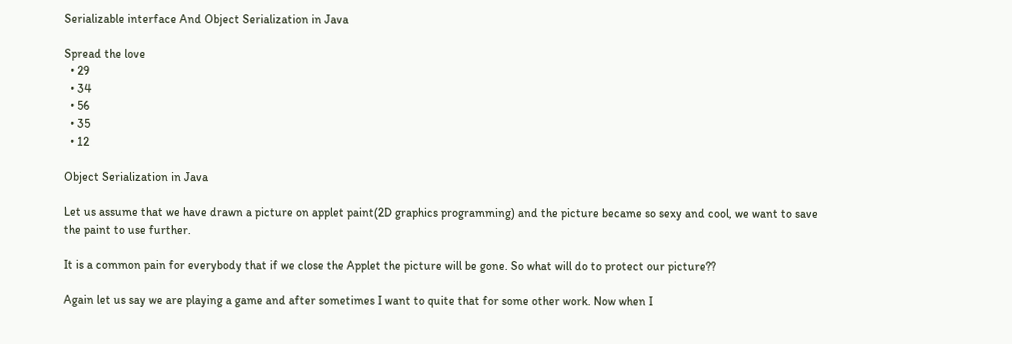Serializable interface And Object Serialization in Java

Spread the love
  • 29
  • 34
  • 56
  • 35
  • 12

Object Serialization in Java

Let us assume that we have drawn a picture on applet paint(2D graphics programming) and the picture became so sexy and cool, we want to save the paint to use further.

It is a common pain for everybody that if we close the Applet the picture will be gone. So what will do to protect our picture??

Again let us say we are playing a game and after sometimes I want to quite that for some other work. Now when I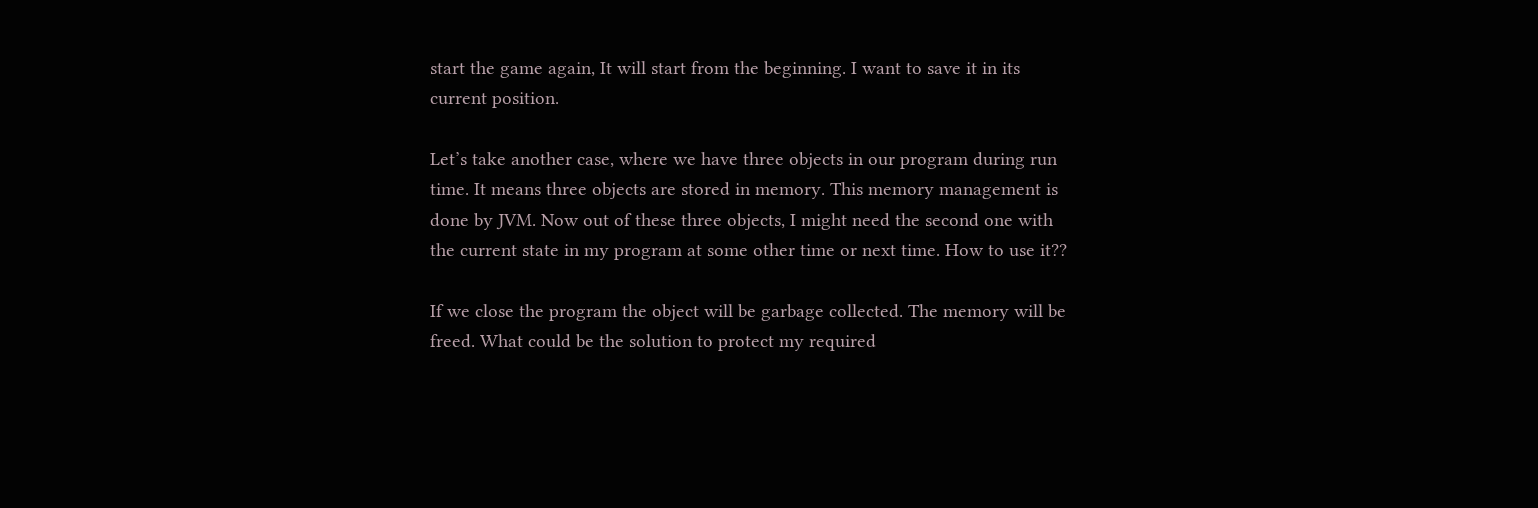start the game again, It will start from the beginning. I want to save it in its current position.

Let’s take another case, where we have three objects in our program during run time. It means three objects are stored in memory. This memory management is done by JVM. Now out of these three objects, I might need the second one with the current state in my program at some other time or next time. How to use it??

If we close the program the object will be garbage collected. The memory will be freed. What could be the solution to protect my required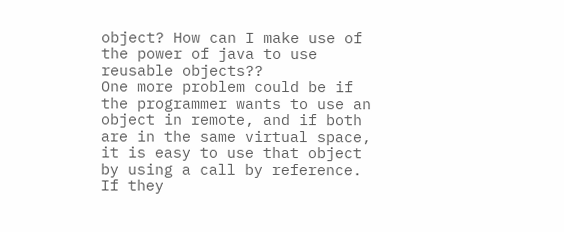object? How can I make use of the power of java to use reusable objects??
One more problem could be if the programmer wants to use an object in remote, and if both are in the same virtual space, it is easy to use that object by using a call by reference. If they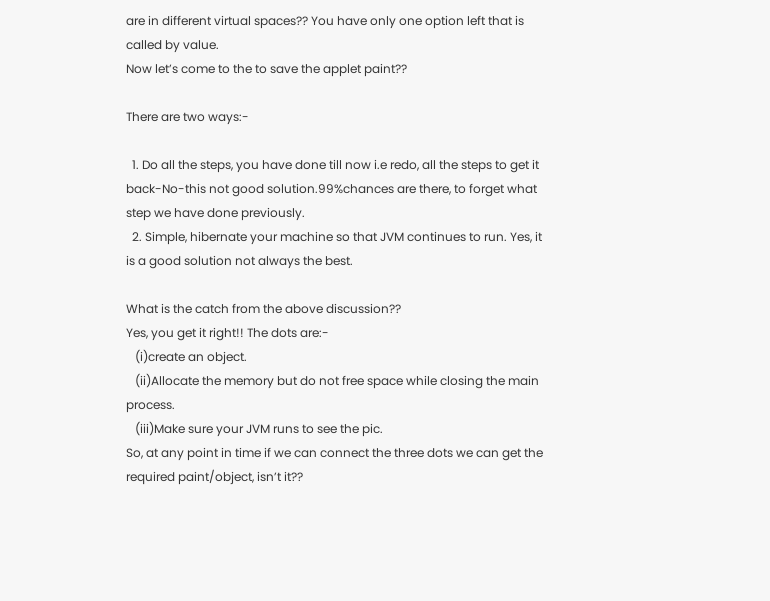are in different virtual spaces?? You have only one option left that is called by value.
Now let’s come to the to save the applet paint??

There are two ways:-

  1. Do all the steps, you have done till now i.e redo, all the steps to get it back-No-this not good solution.99%chances are there, to forget what step we have done previously.
  2. Simple, hibernate your machine so that JVM continues to run. Yes, it is a good solution not always the best.

What is the catch from the above discussion??
Yes, you get it right!! The dots are:-
   (i)create an object.
   (ii)Allocate the memory but do not free space while closing the main process.
   (iii)Make sure your JVM runs to see the pic.
So, at any point in time if we can connect the three dots we can get the required paint/object, isn’t it??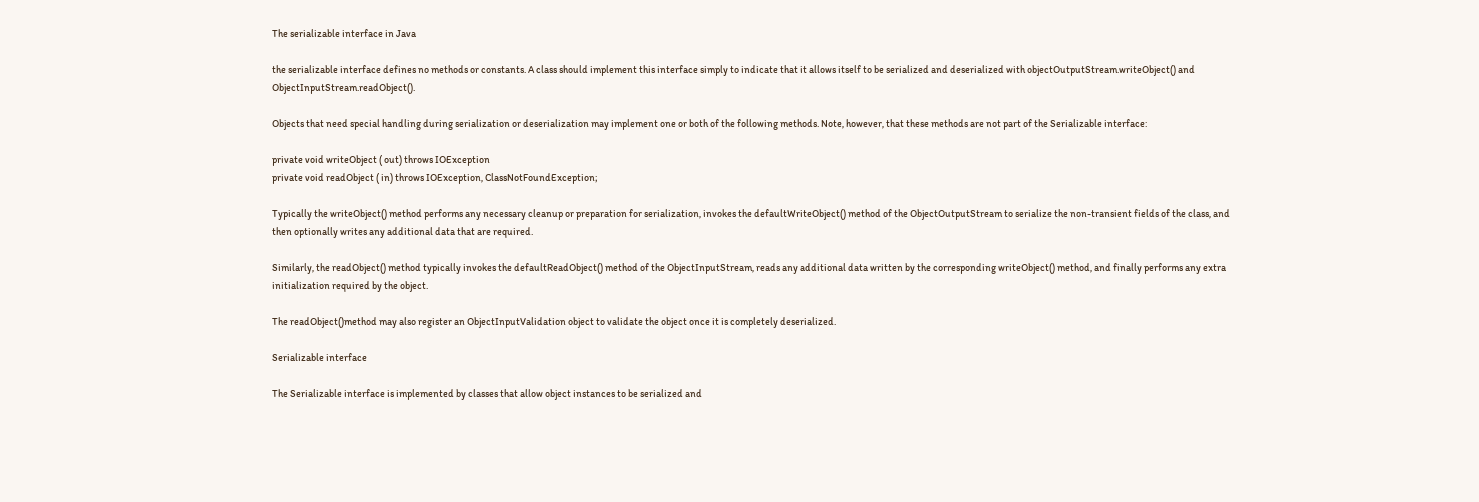The serializable interface in Java

the serializable interface defines no methods or constants. A class should implement this interface simply to indicate that it allows itself to be serialized and deserialized with objectOutputStream.writeObject() and ObjectInputStream.readObject().

Objects that need special handling during serialization or deserialization may implement one or both of the following methods. Note, however, that these methods are not part of the Serializable interface:

private void writeObject ( out) throws IOException
private void readObject ( in) throws IOException, ClassNotFoundException;

Typically the writeObject() method performs any necessary cleanup or preparation for serialization, invokes the defaultWriteObject() method of the ObjectOutputStream to serialize the non-transient fields of the class, and then optionally writes any additional data that are required.

Similarly, the readObject() method typically invokes the defaultReadObject() method of the ObjectInputStream, reads any additional data written by the corresponding writeObject() method, and finally performs any extra initialization required by the object.

The readObject()method may also register an ObjectInputValidation object to validate the object once it is completely deserialized.

Serializable interface

The Serializable interface is implemented by classes that allow object instances to be serialized and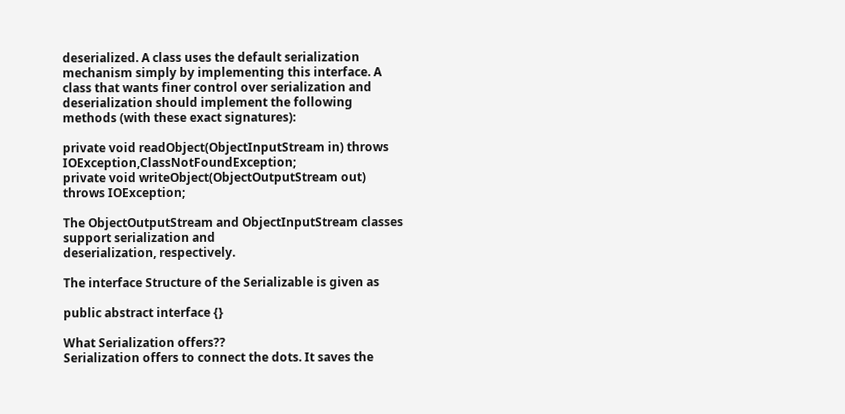deserialized. A class uses the default serialization mechanism simply by implementing this interface. A class that wants finer control over serialization and deserialization should implement the following methods (with these exact signatures):

private void readObject(ObjectInputStream in) throws IOException,ClassNotFoundException;
private void writeObject(ObjectOutputStream out) throws IOException;

The ObjectOutputStream and ObjectInputStream classes support serialization and
deserialization, respectively.

The interface Structure of the Serializable is given as

public abstract interface {}

What Serialization offers??
Serialization offers to connect the dots. It saves the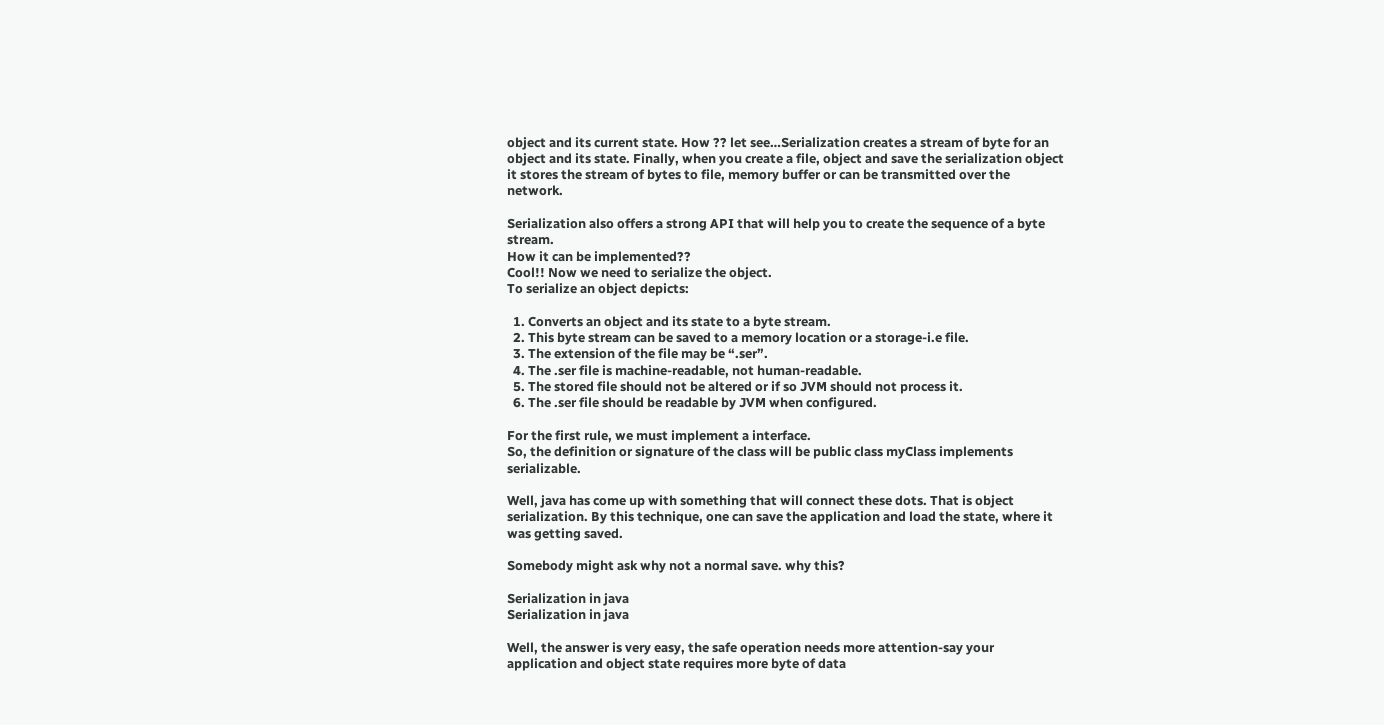object and its current state. How ?? let see…Serialization creates a stream of byte for an object and its state. Finally, when you create a file, object and save the serialization object it stores the stream of bytes to file, memory buffer or can be transmitted over the network.

Serialization also offers a strong API that will help you to create the sequence of a byte stream.
How it can be implemented??
Cool!! Now we need to serialize the object.
To serialize an object depicts:

  1. Converts an object and its state to a byte stream.
  2. This byte stream can be saved to a memory location or a storage-i.e file.
  3. The extension of the file may be “.ser”.
  4. The .ser file is machine-readable, not human-readable.
  5. The stored file should not be altered or if so JVM should not process it.
  6. The .ser file should be readable by JVM when configured.

For the first rule, we must implement a interface.
So, the definition or signature of the class will be public class myClass implements serializable.

Well, java has come up with something that will connect these dots. That is object serialization. By this technique, one can save the application and load the state, where it was getting saved.

Somebody might ask why not a normal save. why this?

Serialization in java
Serialization in java

Well, the answer is very easy, the safe operation needs more attention-say your application and object state requires more byte of data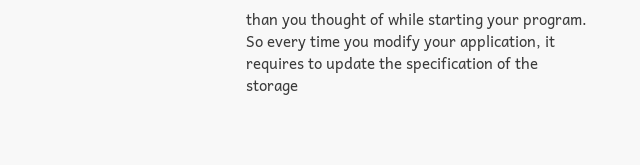than you thought of while starting your program. So every time you modify your application, it requires to update the specification of the storage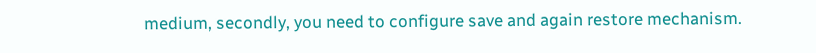medium, secondly, you need to configure save and again restore mechanism.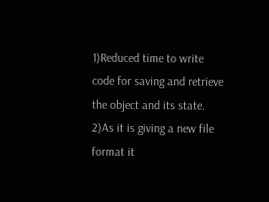1)Reduced time to write code for saving and retrieve the object and its state.
2)As it is giving a new file format it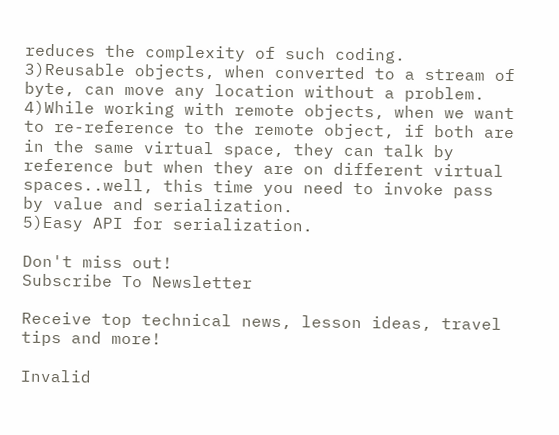reduces the complexity of such coding.
3)Reusable objects, when converted to a stream of byte, can move any location without a problem.
4)While working with remote objects, when we want to re-reference to the remote object, if both are in the same virtual space, they can talk by reference but when they are on different virtual spaces..well, this time you need to invoke pass by value and serialization.
5)Easy API for serialization.

Don't miss out!
Subscribe To Newsletter

Receive top technical news, lesson ideas, travel tips and more!

Invalid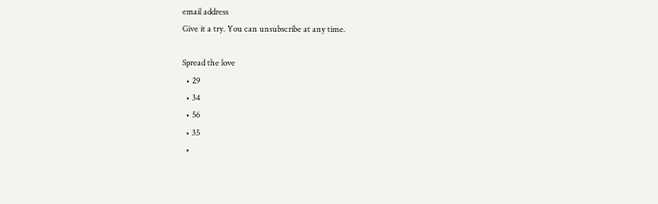email address
Give it a try. You can unsubscribe at any time.

Spread the love
  • 29
  • 34
  • 56
  • 35
  •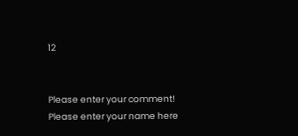12


Please enter your comment!
Please enter your name here